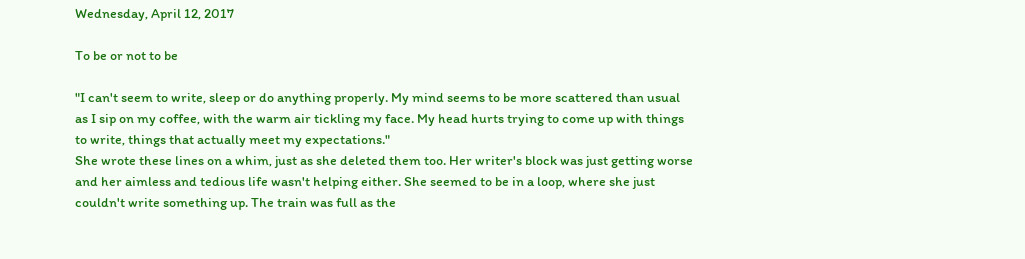Wednesday, April 12, 2017

To be or not to be

"I can't seem to write, sleep or do anything properly. My mind seems to be more scattered than usual as I sip on my coffee, with the warm air tickling my face. My head hurts trying to come up with things to write, things that actually meet my expectations."
She wrote these lines on a whim, just as she deleted them too. Her writer's block was just getting worse and her aimless and tedious life wasn't helping either. She seemed to be in a loop, where she just couldn't write something up. The train was full as the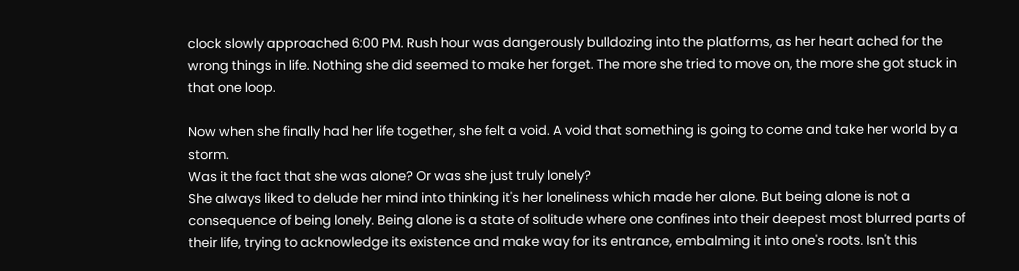clock slowly approached 6:00 PM. Rush hour was dangerously bulldozing into the platforms, as her heart ached for the wrong things in life. Nothing she did seemed to make her forget. The more she tried to move on, the more she got stuck in that one loop.

Now when she finally had her life together, she felt a void. A void that something is going to come and take her world by a storm.
Was it the fact that she was alone? Or was she just truly lonely?
She always liked to delude her mind into thinking it's her loneliness which made her alone. But being alone is not a consequence of being lonely. Being alone is a state of solitude where one confines into their deepest most blurred parts of their life, trying to acknowledge its existence and make way for its entrance, embalming it into one's roots. Isn't this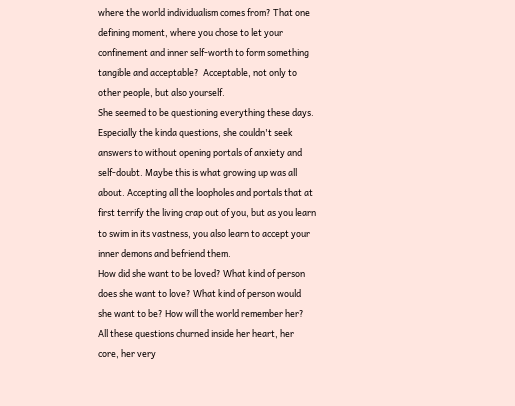where the world individualism comes from? That one defining moment, where you chose to let your confinement and inner self-worth to form something tangible and acceptable?  Acceptable, not only to other people, but also yourself.
She seemed to be questioning everything these days. Especially the kinda questions, she couldn't seek answers to without opening portals of anxiety and self-doubt. Maybe this is what growing up was all about. Accepting all the loopholes and portals that at first terrify the living crap out of you, but as you learn to swim in its vastness, you also learn to accept your inner demons and befriend them.
How did she want to be loved? What kind of person does she want to love? What kind of person would she want to be? How will the world remember her?
All these questions churned inside her heart, her core, her very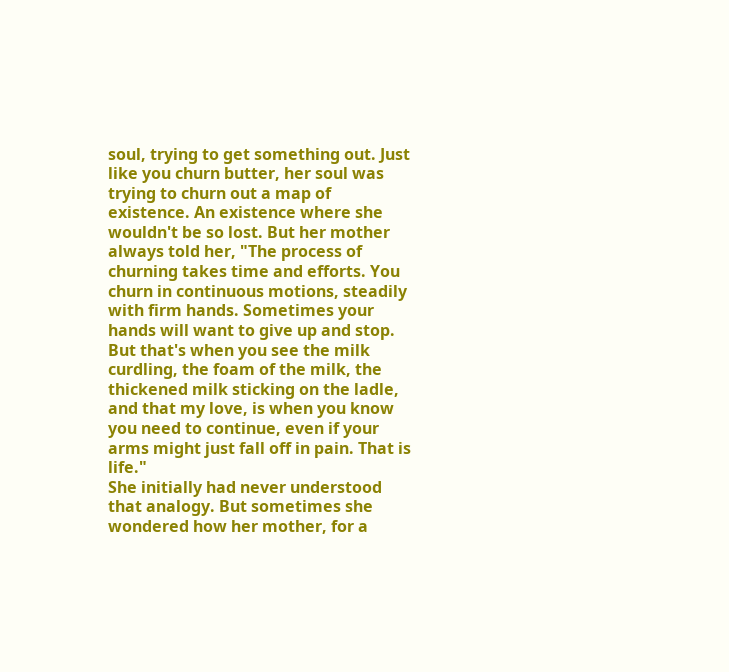soul, trying to get something out. Just like you churn butter, her soul was trying to churn out a map of existence. An existence where she wouldn't be so lost. But her mother always told her, "The process of churning takes time and efforts. You churn in continuous motions, steadily with firm hands. Sometimes your hands will want to give up and stop. But that's when you see the milk curdling, the foam of the milk, the thickened milk sticking on the ladle, and that my love, is when you know you need to continue, even if your arms might just fall off in pain. That is life."
She initially had never understood that analogy. But sometimes she wondered how her mother, for a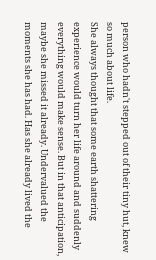person who hadn't stepped out of their tiny hut, knew so much about life.
She always thought that some earth shattering experience would turn her life around and suddenly everything would make sense. But in that anticipation, maybe she missed it already. Undervalued the moments she has had. Has she already lived the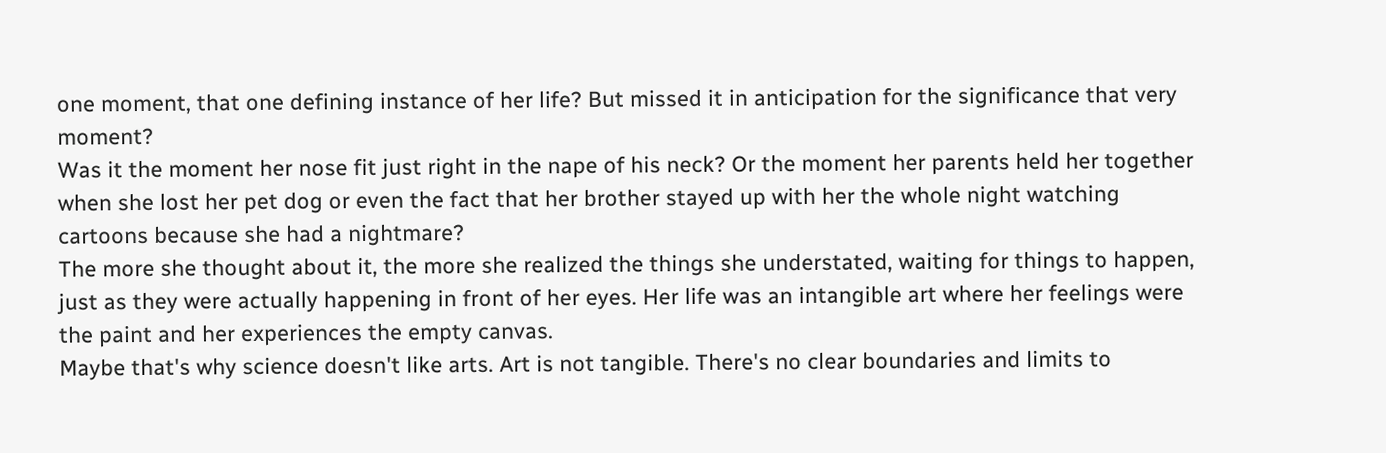one moment, that one defining instance of her life? But missed it in anticipation for the significance that very moment?
Was it the moment her nose fit just right in the nape of his neck? Or the moment her parents held her together when she lost her pet dog or even the fact that her brother stayed up with her the whole night watching cartoons because she had a nightmare?
The more she thought about it, the more she realized the things she understated, waiting for things to happen, just as they were actually happening in front of her eyes. Her life was an intangible art where her feelings were the paint and her experiences the empty canvas.
Maybe that's why science doesn't like arts. Art is not tangible. There's no clear boundaries and limits to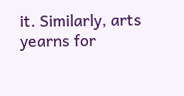it. Similarly, arts yearns for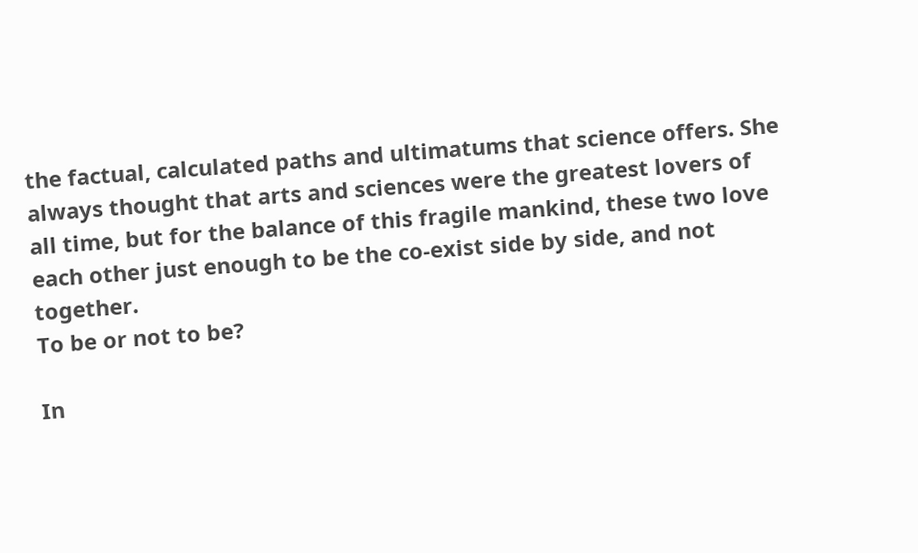the factual, calculated paths and ultimatums that science offers. She always thought that arts and sciences were the greatest lovers of all time, but for the balance of this fragile mankind, these two love each other just enough to be the co-exist side by side, and not together.
To be or not to be?

In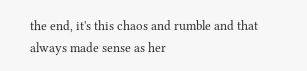the end, it's this chaos and rumble and that always made sense as her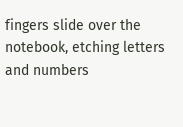fingers slide over the notebook, etching letters and numbers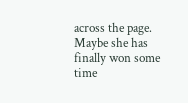across the page. Maybe she has finally won some time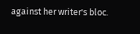against her writer's bloc.